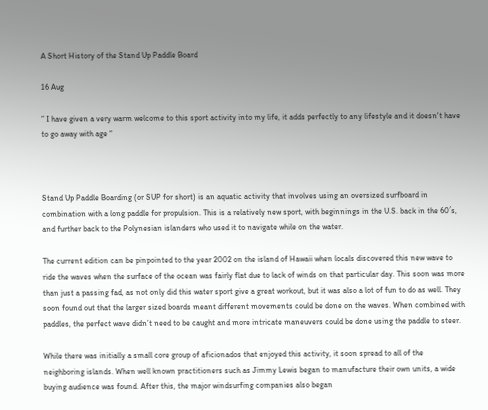A Short History of the Stand Up Paddle Board

16 Aug

” I have given a very warm welcome to this sport activity into my life, it adds perfectly to any lifestyle and it doesn't have to go away with age “



Stand Up Paddle Boarding (or SUP for short) is an aquatic activity that involves using an oversized surfboard in combination with a long paddle for propulsion. This is a relatively new sport, with beginnings in the U.S. back in the 60′s, and further back to the Polynesian islanders who used it to navigate while on the water.

The current edition can be pinpointed to the year 2002 on the island of Hawaii when locals discovered this new wave to ride the waves when the surface of the ocean was fairly flat due to lack of winds on that particular day. This soon was more than just a passing fad, as not only did this water sport give a great workout, but it was also a lot of fun to do as well. They soon found out that the larger sized boards meant different movements could be done on the waves. When combined with paddles, the perfect wave didn’t need to be caught and more intricate maneuvers could be done using the paddle to steer.

While there was initially a small core group of aficionados that enjoyed this activity, it soon spread to all of the neighboring islands. When well known practitioners such as Jimmy Lewis began to manufacture their own units, a wide buying audience was found. After this, the major windsurfing companies also began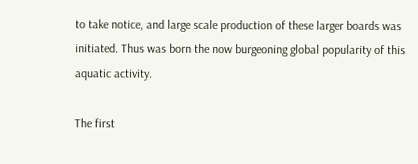to take notice, and large scale production of these larger boards was initiated. Thus was born the now burgeoning global popularity of this aquatic activity.

The first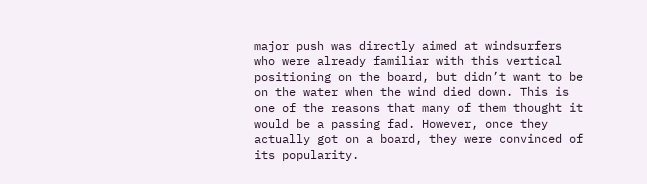major push was directly aimed at windsurfers who were already familiar with this vertical positioning on the board, but didn’t want to be on the water when the wind died down. This is one of the reasons that many of them thought it would be a passing fad. However, once they actually got on a board, they were convinced of its popularity.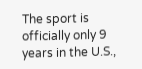The sport is officially only 9 years in the U.S.,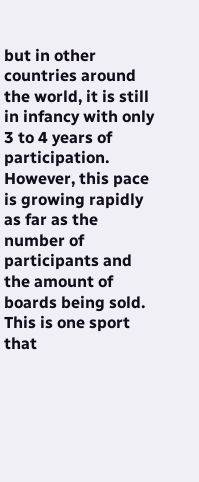but in other countries around the world, it is still in infancy with only 3 to 4 years of participation. However, this pace is growing rapidly as far as the number of participants and the amount of boards being sold. This is one sport that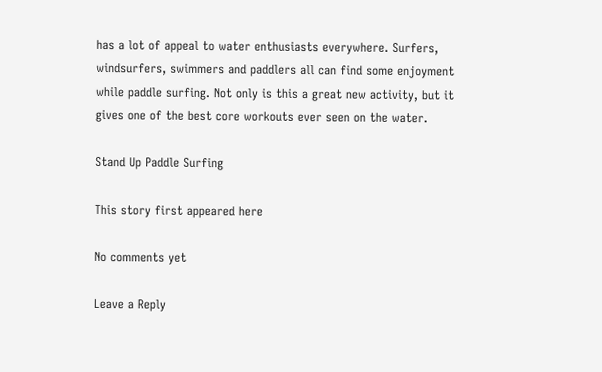has a lot of appeal to water enthusiasts everywhere. Surfers, windsurfers, swimmers and paddlers all can find some enjoyment while paddle surfing. Not only is this a great new activity, but it gives one of the best core workouts ever seen on the water.

Stand Up Paddle Surfing

This story first appeared here

No comments yet

Leave a Reply